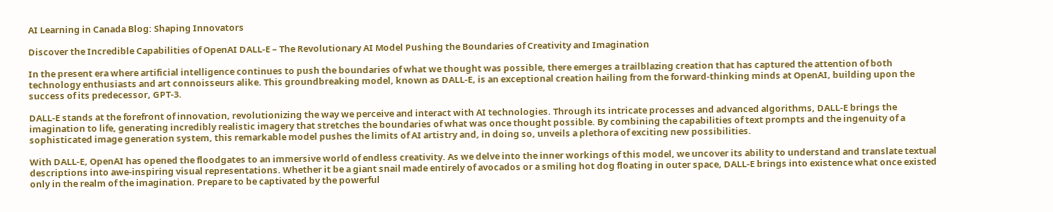AI Learning in Canada Blog: Shaping Innovators

Discover the Incredible Capabilities of OpenAI DALL-E – The Revolutionary AI Model Pushing the Boundaries of Creativity and Imagination

In the present era where artificial intelligence continues to push the boundaries of what we thought was possible, there emerges a trailblazing creation that has captured the attention of both technology enthusiasts and art connoisseurs alike. This groundbreaking model, known as DALL-E, is an exceptional creation hailing from the forward-thinking minds at OpenAI, building upon the success of its predecessor, GPT-3.

DALL-E stands at the forefront of innovation, revolutionizing the way we perceive and interact with AI technologies. Through its intricate processes and advanced algorithms, DALL-E brings the imagination to life, generating incredibly realistic imagery that stretches the boundaries of what was once thought possible. By combining the capabilities of text prompts and the ingenuity of a sophisticated image generation system, this remarkable model pushes the limits of AI artistry and, in doing so, unveils a plethora of exciting new possibilities.

With DALL-E, OpenAI has opened the floodgates to an immersive world of endless creativity. As we delve into the inner workings of this model, we uncover its ability to understand and translate textual descriptions into awe-inspiring visual representations. Whether it be a giant snail made entirely of avocados or a smiling hot dog floating in outer space, DALL-E brings into existence what once existed only in the realm of the imagination. Prepare to be captivated by the powerful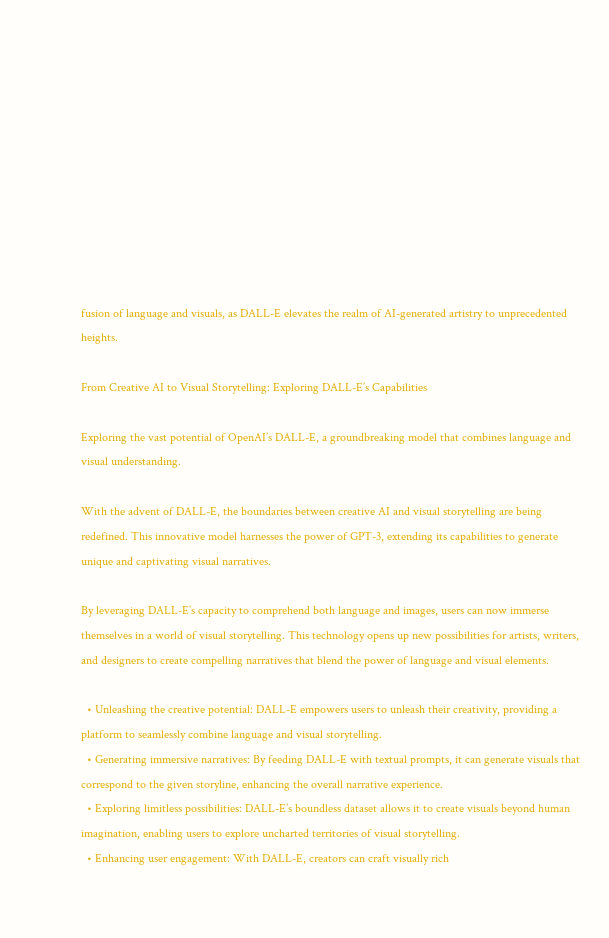fusion of language and visuals, as DALL-E elevates the realm of AI-generated artistry to unprecedented heights.

From Creative AI to Visual Storytelling: Exploring DALL-E’s Capabilities

Exploring the vast potential of OpenAI’s DALL-E, a groundbreaking model that combines language and visual understanding.

With the advent of DALL-E, the boundaries between creative AI and visual storytelling are being redefined. This innovative model harnesses the power of GPT-3, extending its capabilities to generate unique and captivating visual narratives.

By leveraging DALL-E’s capacity to comprehend both language and images, users can now immerse themselves in a world of visual storytelling. This technology opens up new possibilities for artists, writers, and designers to create compelling narratives that blend the power of language and visual elements.

  • Unleashing the creative potential: DALL-E empowers users to unleash their creativity, providing a platform to seamlessly combine language and visual storytelling.
  • Generating immersive narratives: By feeding DALL-E with textual prompts, it can generate visuals that correspond to the given storyline, enhancing the overall narrative experience.
  • Exploring limitless possibilities: DALL-E’s boundless dataset allows it to create visuals beyond human imagination, enabling users to explore uncharted territories of visual storytelling.
  • Enhancing user engagement: With DALL-E, creators can craft visually rich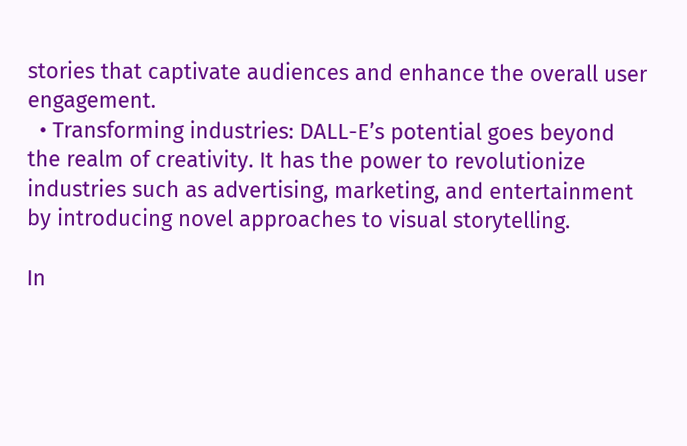stories that captivate audiences and enhance the overall user engagement.
  • Transforming industries: DALL-E’s potential goes beyond the realm of creativity. It has the power to revolutionize industries such as advertising, marketing, and entertainment by introducing novel approaches to visual storytelling.

In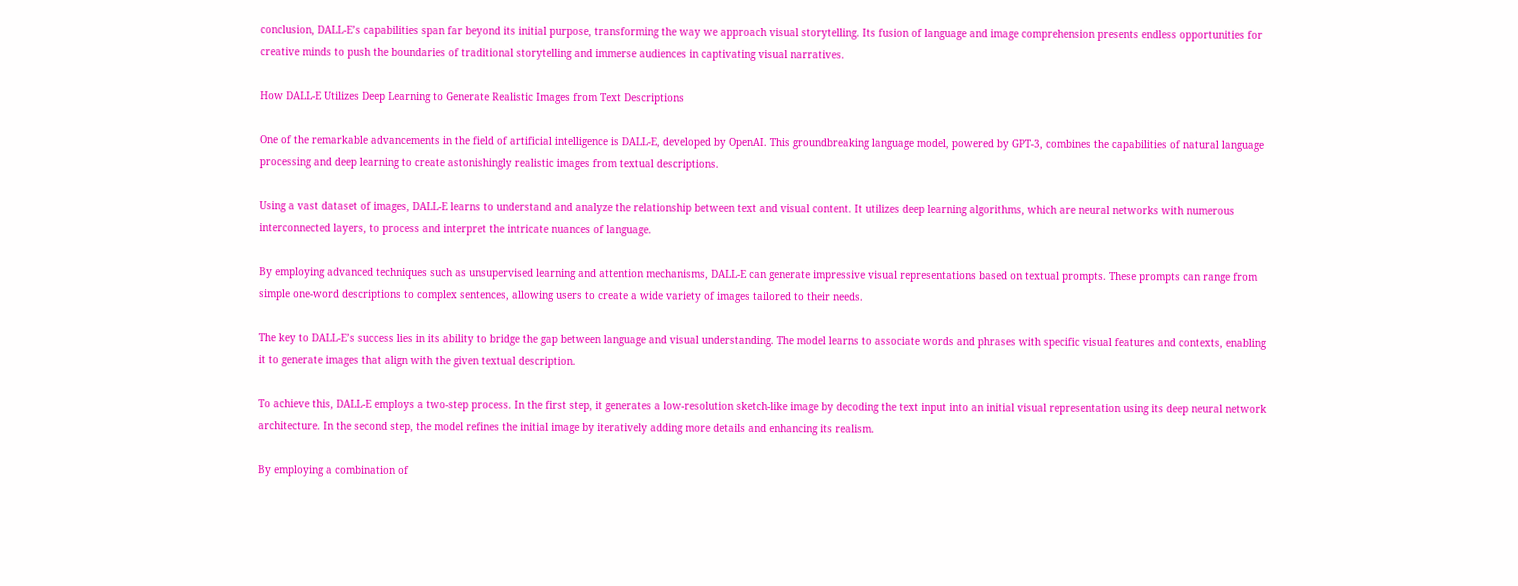conclusion, DALL-E’s capabilities span far beyond its initial purpose, transforming the way we approach visual storytelling. Its fusion of language and image comprehension presents endless opportunities for creative minds to push the boundaries of traditional storytelling and immerse audiences in captivating visual narratives.

How DALL-E Utilizes Deep Learning to Generate Realistic Images from Text Descriptions

One of the remarkable advancements in the field of artificial intelligence is DALL-E, developed by OpenAI. This groundbreaking language model, powered by GPT-3, combines the capabilities of natural language processing and deep learning to create astonishingly realistic images from textual descriptions.

Using a vast dataset of images, DALL-E learns to understand and analyze the relationship between text and visual content. It utilizes deep learning algorithms, which are neural networks with numerous interconnected layers, to process and interpret the intricate nuances of language.

By employing advanced techniques such as unsupervised learning and attention mechanisms, DALL-E can generate impressive visual representations based on textual prompts. These prompts can range from simple one-word descriptions to complex sentences, allowing users to create a wide variety of images tailored to their needs.

The key to DALL-E’s success lies in its ability to bridge the gap between language and visual understanding. The model learns to associate words and phrases with specific visual features and contexts, enabling it to generate images that align with the given textual description.

To achieve this, DALL-E employs a two-step process. In the first step, it generates a low-resolution sketch-like image by decoding the text input into an initial visual representation using its deep neural network architecture. In the second step, the model refines the initial image by iteratively adding more details and enhancing its realism.

By employing a combination of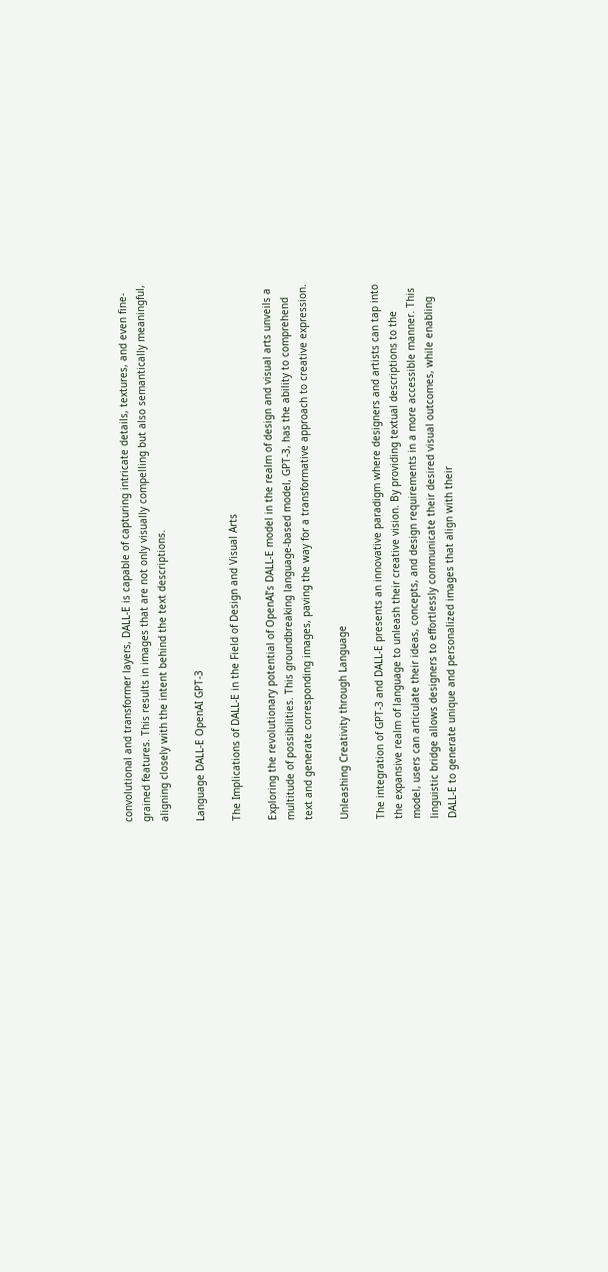convolutional and transformer layers, DALL-E is capable of capturing intricate details, textures, and even fine-grained features. This results in images that are not only visually compelling but also semantically meaningful, aligning closely with the intent behind the text descriptions.

Language DALL-E OpenAI GPT-3

The Implications of DALL-E in the Field of Design and Visual Arts

Exploring the revolutionary potential of OpenAI’s DALL-E model in the realm of design and visual arts unveils a multitude of possibilities. This groundbreaking language-based model, GPT-3, has the ability to comprehend text and generate corresponding images, paving the way for a transformative approach to creative expression.

Unleashing Creativity through Language

The integration of GPT-3 and DALL-E presents an innovative paradigm where designers and artists can tap into the expansive realm of language to unleash their creative vision. By providing textual descriptions to the model, users can articulate their ideas, concepts, and design requirements in a more accessible manner. This linguistic bridge allows designers to effortlessly communicate their desired visual outcomes, while enabling DALL-E to generate unique and personalized images that align with their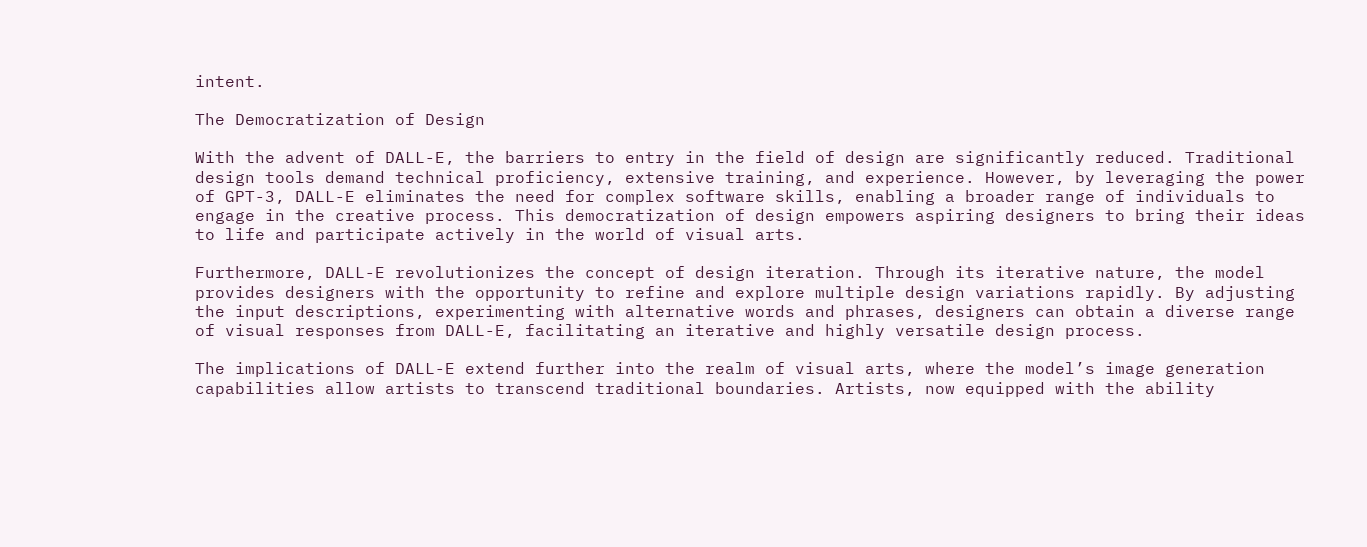intent.

The Democratization of Design

With the advent of DALL-E, the barriers to entry in the field of design are significantly reduced. Traditional design tools demand technical proficiency, extensive training, and experience. However, by leveraging the power of GPT-3, DALL-E eliminates the need for complex software skills, enabling a broader range of individuals to engage in the creative process. This democratization of design empowers aspiring designers to bring their ideas to life and participate actively in the world of visual arts.

Furthermore, DALL-E revolutionizes the concept of design iteration. Through its iterative nature, the model provides designers with the opportunity to refine and explore multiple design variations rapidly. By adjusting the input descriptions, experimenting with alternative words and phrases, designers can obtain a diverse range of visual responses from DALL-E, facilitating an iterative and highly versatile design process.

The implications of DALL-E extend further into the realm of visual arts, where the model’s image generation capabilities allow artists to transcend traditional boundaries. Artists, now equipped with the ability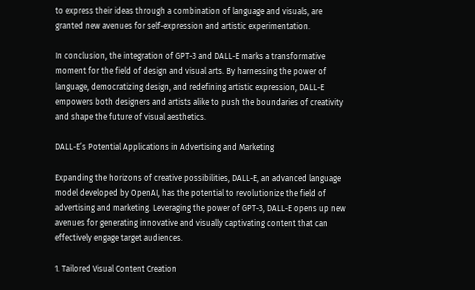to express their ideas through a combination of language and visuals, are granted new avenues for self-expression and artistic experimentation.

In conclusion, the integration of GPT-3 and DALL-E marks a transformative moment for the field of design and visual arts. By harnessing the power of language, democratizing design, and redefining artistic expression, DALL-E empowers both designers and artists alike to push the boundaries of creativity and shape the future of visual aesthetics.

DALL-E’s Potential Applications in Advertising and Marketing

Expanding the horizons of creative possibilities, DALL-E, an advanced language model developed by OpenAI, has the potential to revolutionize the field of advertising and marketing. Leveraging the power of GPT-3, DALL-E opens up new avenues for generating innovative and visually captivating content that can effectively engage target audiences.

1. Tailored Visual Content Creation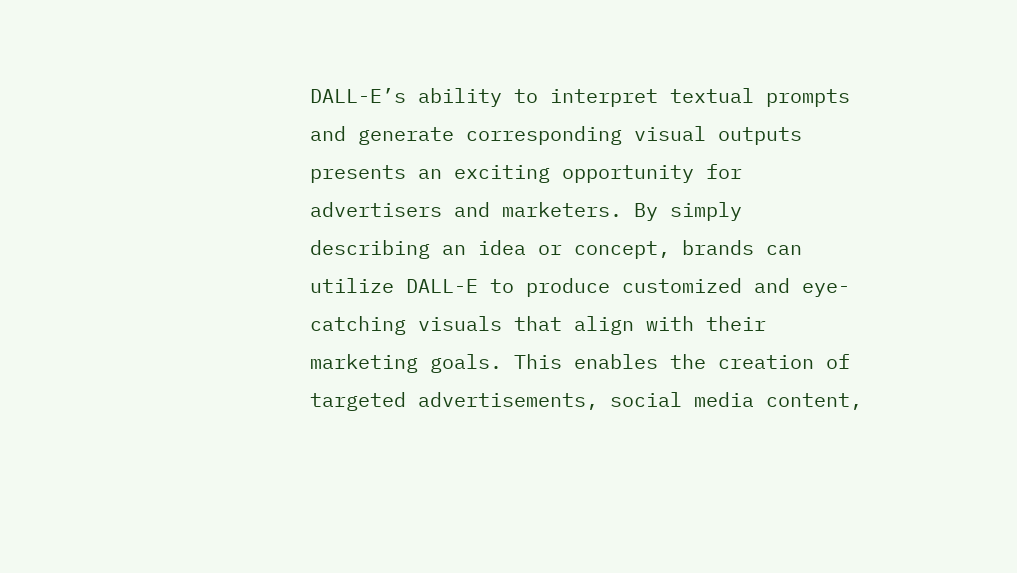DALL-E’s ability to interpret textual prompts and generate corresponding visual outputs presents an exciting opportunity for advertisers and marketers. By simply describing an idea or concept, brands can utilize DALL-E to produce customized and eye-catching visuals that align with their marketing goals. This enables the creation of targeted advertisements, social media content,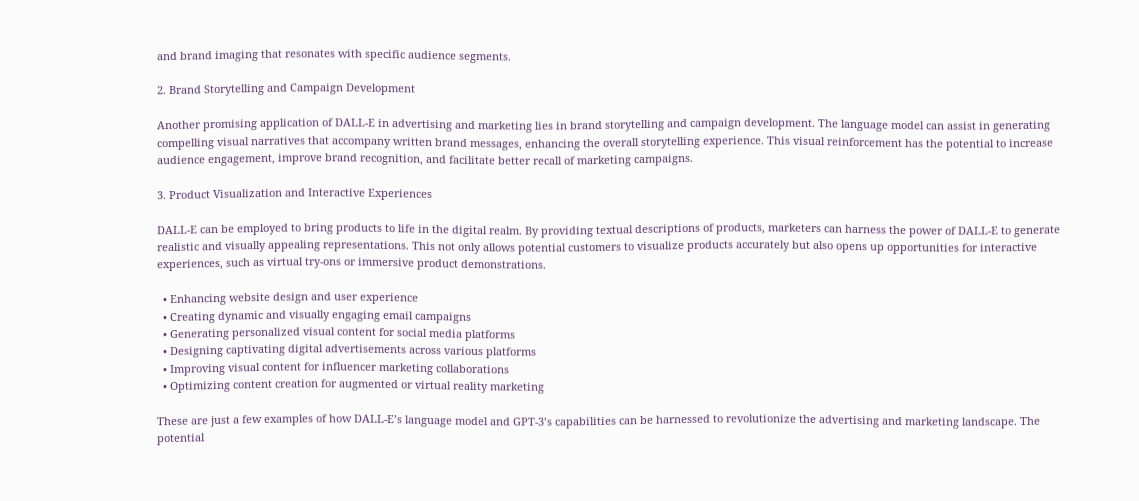and brand imaging that resonates with specific audience segments.

2. Brand Storytelling and Campaign Development

Another promising application of DALL-E in advertising and marketing lies in brand storytelling and campaign development. The language model can assist in generating compelling visual narratives that accompany written brand messages, enhancing the overall storytelling experience. This visual reinforcement has the potential to increase audience engagement, improve brand recognition, and facilitate better recall of marketing campaigns.

3. Product Visualization and Interactive Experiences

DALL-E can be employed to bring products to life in the digital realm. By providing textual descriptions of products, marketers can harness the power of DALL-E to generate realistic and visually appealing representations. This not only allows potential customers to visualize products accurately but also opens up opportunities for interactive experiences, such as virtual try-ons or immersive product demonstrations.

  • Enhancing website design and user experience
  • Creating dynamic and visually engaging email campaigns
  • Generating personalized visual content for social media platforms
  • Designing captivating digital advertisements across various platforms
  • Improving visual content for influencer marketing collaborations
  • Optimizing content creation for augmented or virtual reality marketing

These are just a few examples of how DALL-E’s language model and GPT-3’s capabilities can be harnessed to revolutionize the advertising and marketing landscape. The potential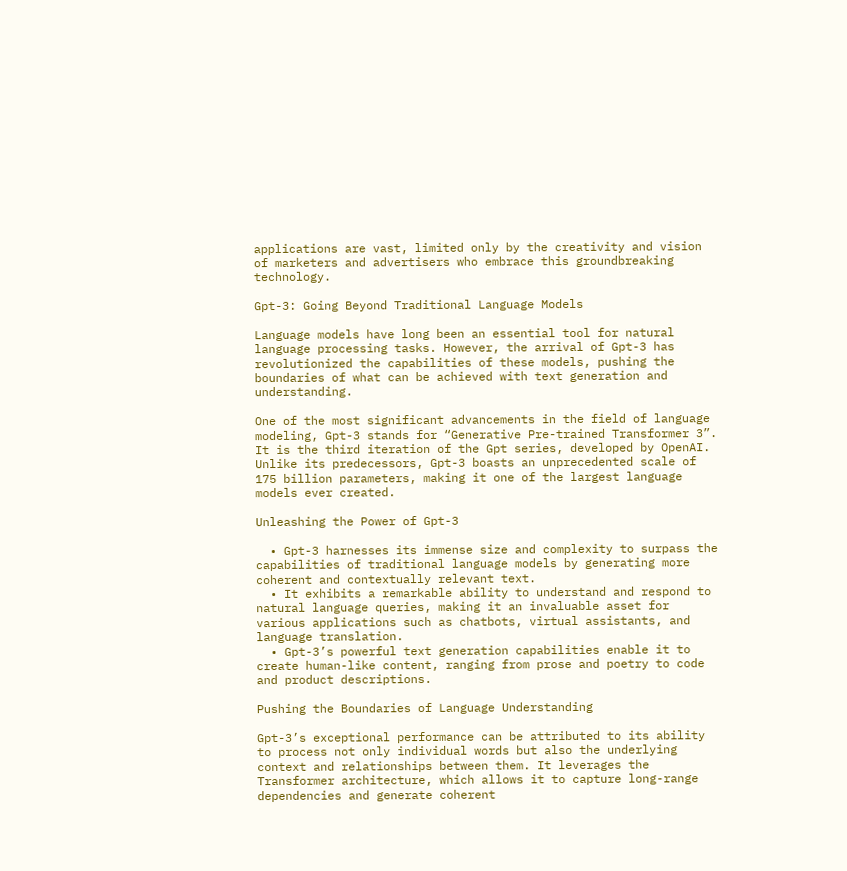applications are vast, limited only by the creativity and vision of marketers and advertisers who embrace this groundbreaking technology.

Gpt-3: Going Beyond Traditional Language Models

Language models have long been an essential tool for natural language processing tasks. However, the arrival of Gpt-3 has revolutionized the capabilities of these models, pushing the boundaries of what can be achieved with text generation and understanding.

One of the most significant advancements in the field of language modeling, Gpt-3 stands for “Generative Pre-trained Transformer 3”. It is the third iteration of the Gpt series, developed by OpenAI. Unlike its predecessors, Gpt-3 boasts an unprecedented scale of 175 billion parameters, making it one of the largest language models ever created.

Unleashing the Power of Gpt-3

  • Gpt-3 harnesses its immense size and complexity to surpass the capabilities of traditional language models by generating more coherent and contextually relevant text.
  • It exhibits a remarkable ability to understand and respond to natural language queries, making it an invaluable asset for various applications such as chatbots, virtual assistants, and language translation.
  • Gpt-3’s powerful text generation capabilities enable it to create human-like content, ranging from prose and poetry to code and product descriptions.

Pushing the Boundaries of Language Understanding

Gpt-3’s exceptional performance can be attributed to its ability to process not only individual words but also the underlying context and relationships between them. It leverages the Transformer architecture, which allows it to capture long-range dependencies and generate coherent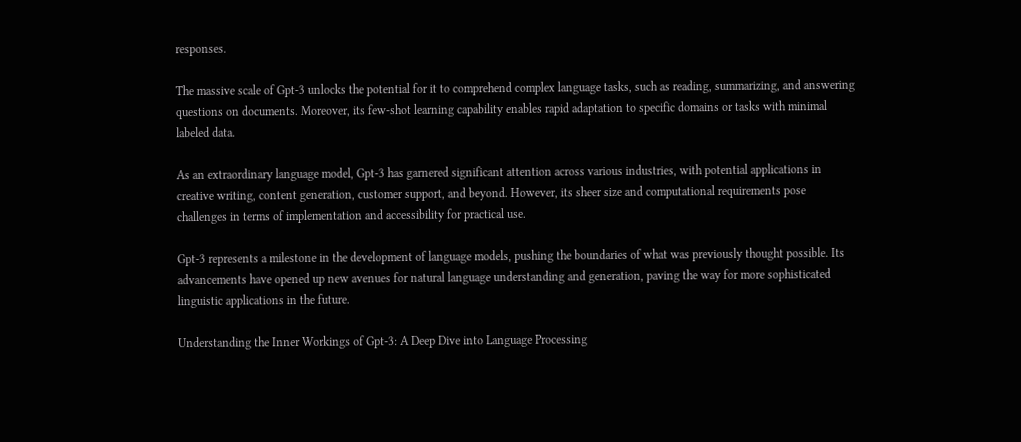responses.

The massive scale of Gpt-3 unlocks the potential for it to comprehend complex language tasks, such as reading, summarizing, and answering questions on documents. Moreover, its few-shot learning capability enables rapid adaptation to specific domains or tasks with minimal labeled data.

As an extraordinary language model, Gpt-3 has garnered significant attention across various industries, with potential applications in creative writing, content generation, customer support, and beyond. However, its sheer size and computational requirements pose challenges in terms of implementation and accessibility for practical use.

Gpt-3 represents a milestone in the development of language models, pushing the boundaries of what was previously thought possible. Its advancements have opened up new avenues for natural language understanding and generation, paving the way for more sophisticated linguistic applications in the future.

Understanding the Inner Workings of Gpt-3: A Deep Dive into Language Processing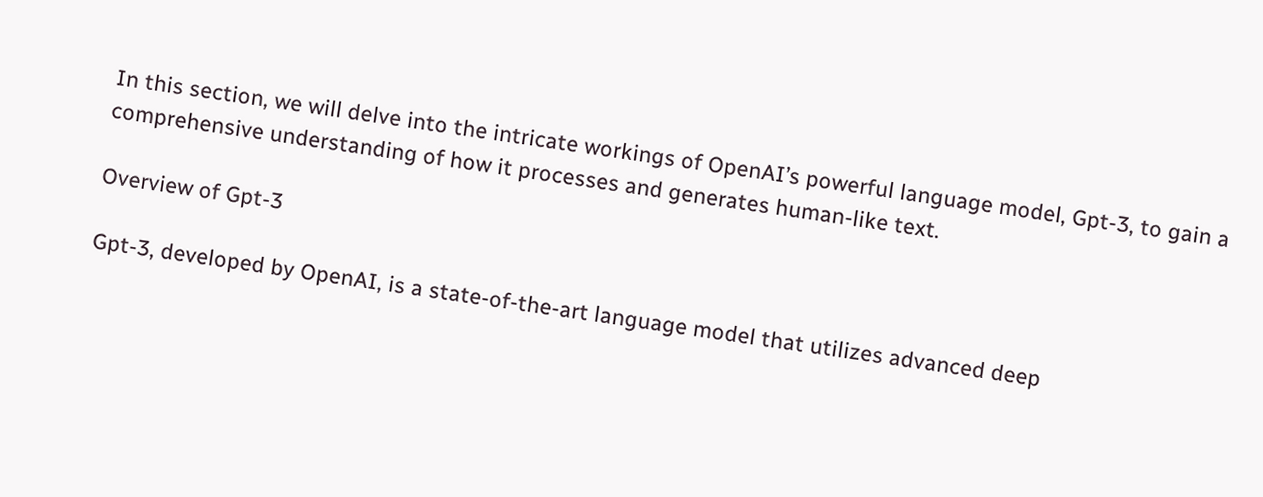In this section, we will delve into the intricate workings of OpenAI’s powerful language model, Gpt-3, to gain a comprehensive understanding of how it processes and generates human-like text.

Overview of Gpt-3

Gpt-3, developed by OpenAI, is a state-of-the-art language model that utilizes advanced deep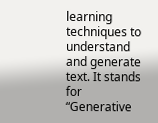learning techniques to understand and generate text. It stands for “Generative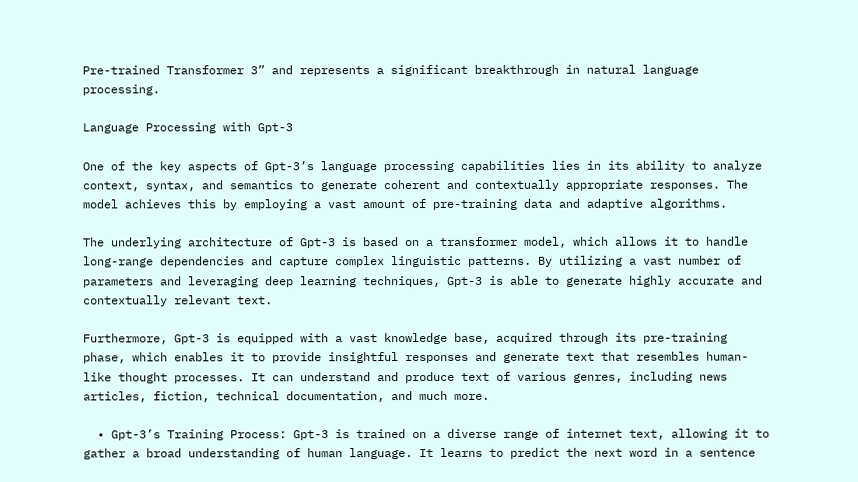Pre-trained Transformer 3” and represents a significant breakthrough in natural language processing.

Language Processing with Gpt-3

One of the key aspects of Gpt-3’s language processing capabilities lies in its ability to analyze context, syntax, and semantics to generate coherent and contextually appropriate responses. The model achieves this by employing a vast amount of pre-training data and adaptive algorithms.

The underlying architecture of Gpt-3 is based on a transformer model, which allows it to handle long-range dependencies and capture complex linguistic patterns. By utilizing a vast number of parameters and leveraging deep learning techniques, Gpt-3 is able to generate highly accurate and contextually relevant text.

Furthermore, Gpt-3 is equipped with a vast knowledge base, acquired through its pre-training phase, which enables it to provide insightful responses and generate text that resembles human-like thought processes. It can understand and produce text of various genres, including news articles, fiction, technical documentation, and much more.

  • Gpt-3’s Training Process: Gpt-3 is trained on a diverse range of internet text, allowing it to gather a broad understanding of human language. It learns to predict the next word in a sentence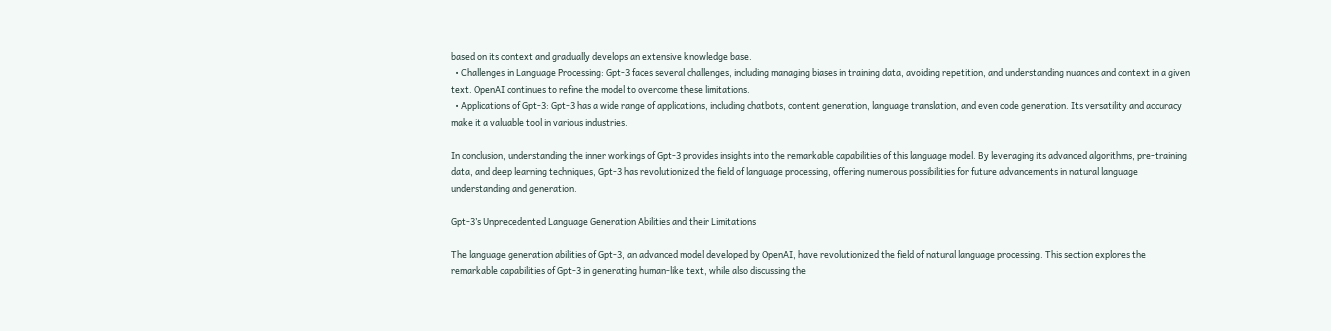based on its context and gradually develops an extensive knowledge base.
  • Challenges in Language Processing: Gpt-3 faces several challenges, including managing biases in training data, avoiding repetition, and understanding nuances and context in a given text. OpenAI continues to refine the model to overcome these limitations.
  • Applications of Gpt-3: Gpt-3 has a wide range of applications, including chatbots, content generation, language translation, and even code generation. Its versatility and accuracy make it a valuable tool in various industries.

In conclusion, understanding the inner workings of Gpt-3 provides insights into the remarkable capabilities of this language model. By leveraging its advanced algorithms, pre-training data, and deep learning techniques, Gpt-3 has revolutionized the field of language processing, offering numerous possibilities for future advancements in natural language understanding and generation.

Gpt-3’s Unprecedented Language Generation Abilities and their Limitations

The language generation abilities of Gpt-3, an advanced model developed by OpenAI, have revolutionized the field of natural language processing. This section explores the remarkable capabilities of Gpt-3 in generating human-like text, while also discussing the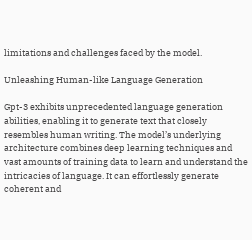limitations and challenges faced by the model.

Unleashing Human-like Language Generation

Gpt-3 exhibits unprecedented language generation abilities, enabling it to generate text that closely resembles human writing. The model’s underlying architecture combines deep learning techniques and vast amounts of training data to learn and understand the intricacies of language. It can effortlessly generate coherent and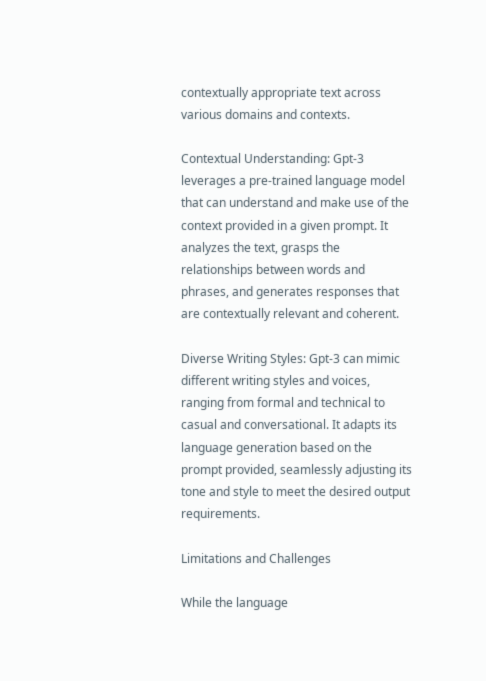contextually appropriate text across various domains and contexts.

Contextual Understanding: Gpt-3 leverages a pre-trained language model that can understand and make use of the context provided in a given prompt. It analyzes the text, grasps the relationships between words and phrases, and generates responses that are contextually relevant and coherent.

Diverse Writing Styles: Gpt-3 can mimic different writing styles and voices, ranging from formal and technical to casual and conversational. It adapts its language generation based on the prompt provided, seamlessly adjusting its tone and style to meet the desired output requirements.

Limitations and Challenges

While the language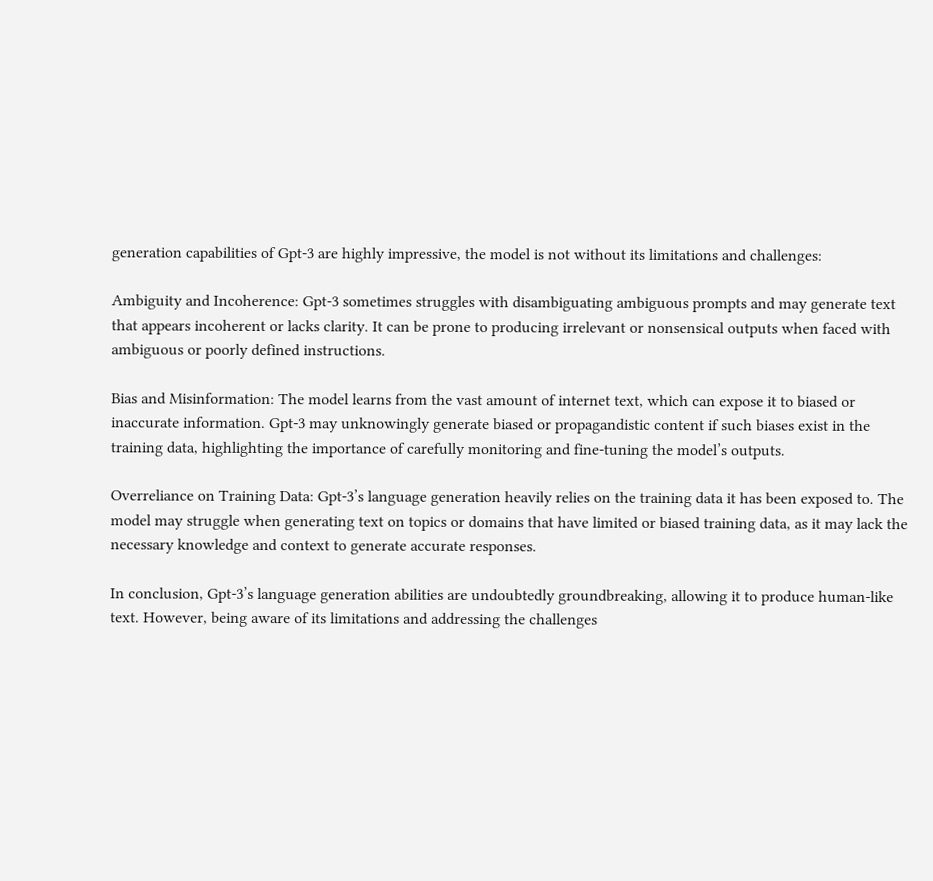generation capabilities of Gpt-3 are highly impressive, the model is not without its limitations and challenges:

Ambiguity and Incoherence: Gpt-3 sometimes struggles with disambiguating ambiguous prompts and may generate text that appears incoherent or lacks clarity. It can be prone to producing irrelevant or nonsensical outputs when faced with ambiguous or poorly defined instructions.

Bias and Misinformation: The model learns from the vast amount of internet text, which can expose it to biased or inaccurate information. Gpt-3 may unknowingly generate biased or propagandistic content if such biases exist in the training data, highlighting the importance of carefully monitoring and fine-tuning the model’s outputs.

Overreliance on Training Data: Gpt-3’s language generation heavily relies on the training data it has been exposed to. The model may struggle when generating text on topics or domains that have limited or biased training data, as it may lack the necessary knowledge and context to generate accurate responses.

In conclusion, Gpt-3’s language generation abilities are undoubtedly groundbreaking, allowing it to produce human-like text. However, being aware of its limitations and addressing the challenges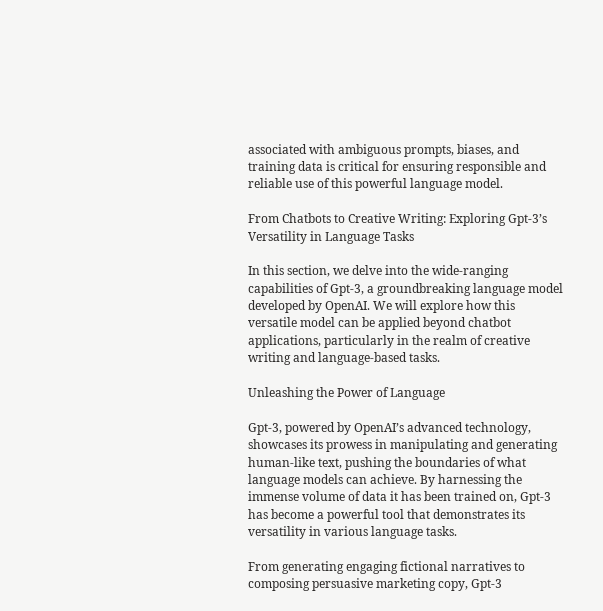associated with ambiguous prompts, biases, and training data is critical for ensuring responsible and reliable use of this powerful language model.

From Chatbots to Creative Writing: Exploring Gpt-3’s Versatility in Language Tasks

In this section, we delve into the wide-ranging capabilities of Gpt-3, a groundbreaking language model developed by OpenAI. We will explore how this versatile model can be applied beyond chatbot applications, particularly in the realm of creative writing and language-based tasks.

Unleashing the Power of Language

Gpt-3, powered by OpenAI’s advanced technology, showcases its prowess in manipulating and generating human-like text, pushing the boundaries of what language models can achieve. By harnessing the immense volume of data it has been trained on, Gpt-3 has become a powerful tool that demonstrates its versatility in various language tasks.

From generating engaging fictional narratives to composing persuasive marketing copy, Gpt-3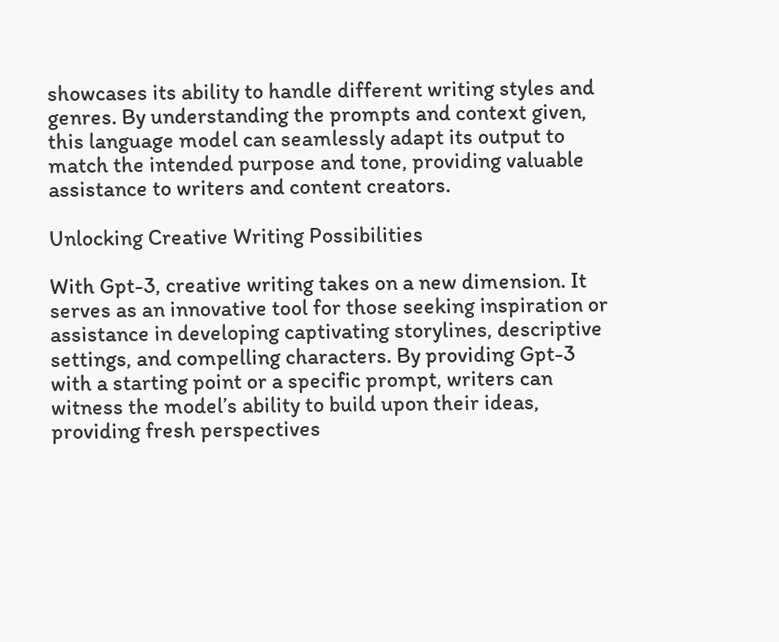showcases its ability to handle different writing styles and genres. By understanding the prompts and context given, this language model can seamlessly adapt its output to match the intended purpose and tone, providing valuable assistance to writers and content creators.

Unlocking Creative Writing Possibilities

With Gpt-3, creative writing takes on a new dimension. It serves as an innovative tool for those seeking inspiration or assistance in developing captivating storylines, descriptive settings, and compelling characters. By providing Gpt-3 with a starting point or a specific prompt, writers can witness the model’s ability to build upon their ideas, providing fresh perspectives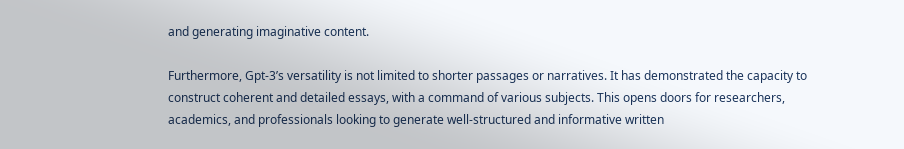and generating imaginative content.

Furthermore, Gpt-3’s versatility is not limited to shorter passages or narratives. It has demonstrated the capacity to construct coherent and detailed essays, with a command of various subjects. This opens doors for researchers, academics, and professionals looking to generate well-structured and informative written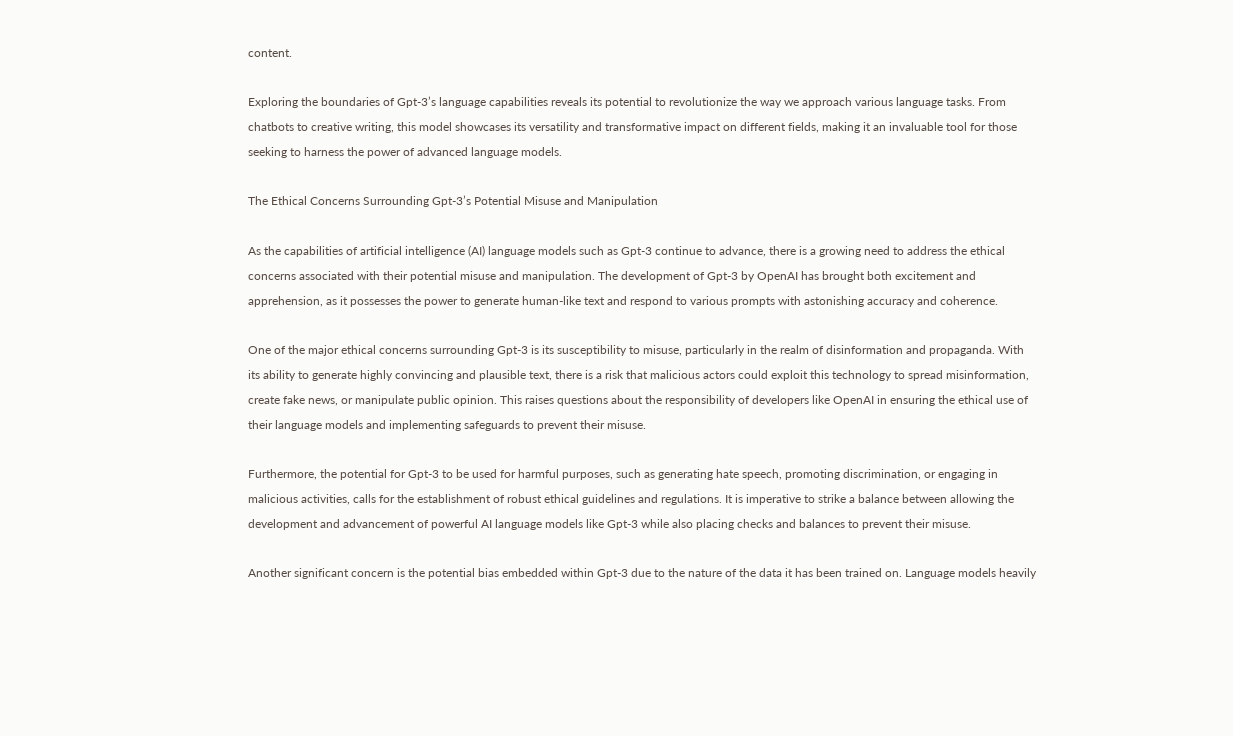content.

Exploring the boundaries of Gpt-3’s language capabilities reveals its potential to revolutionize the way we approach various language tasks. From chatbots to creative writing, this model showcases its versatility and transformative impact on different fields, making it an invaluable tool for those seeking to harness the power of advanced language models.

The Ethical Concerns Surrounding Gpt-3’s Potential Misuse and Manipulation

As the capabilities of artificial intelligence (AI) language models such as Gpt-3 continue to advance, there is a growing need to address the ethical concerns associated with their potential misuse and manipulation. The development of Gpt-3 by OpenAI has brought both excitement and apprehension, as it possesses the power to generate human-like text and respond to various prompts with astonishing accuracy and coherence.

One of the major ethical concerns surrounding Gpt-3 is its susceptibility to misuse, particularly in the realm of disinformation and propaganda. With its ability to generate highly convincing and plausible text, there is a risk that malicious actors could exploit this technology to spread misinformation, create fake news, or manipulate public opinion. This raises questions about the responsibility of developers like OpenAI in ensuring the ethical use of their language models and implementing safeguards to prevent their misuse.

Furthermore, the potential for Gpt-3 to be used for harmful purposes, such as generating hate speech, promoting discrimination, or engaging in malicious activities, calls for the establishment of robust ethical guidelines and regulations. It is imperative to strike a balance between allowing the development and advancement of powerful AI language models like Gpt-3 while also placing checks and balances to prevent their misuse.

Another significant concern is the potential bias embedded within Gpt-3 due to the nature of the data it has been trained on. Language models heavily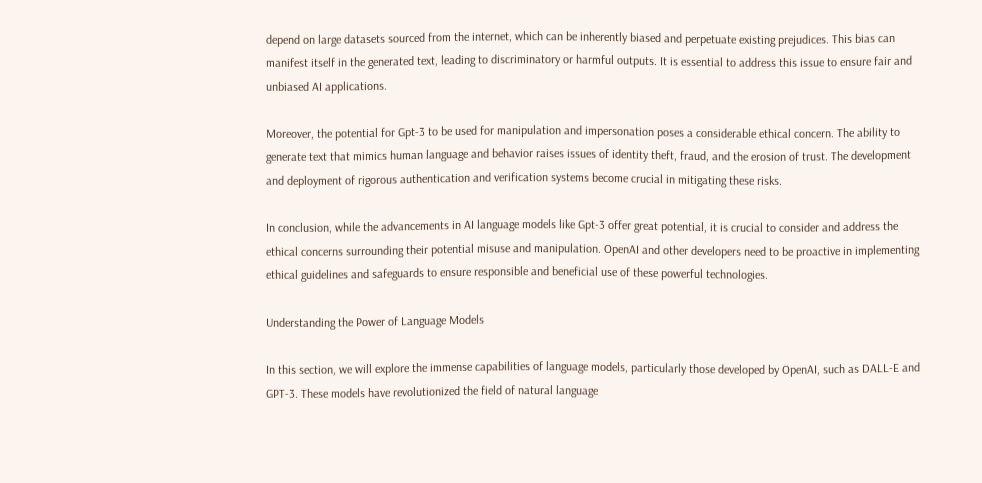depend on large datasets sourced from the internet, which can be inherently biased and perpetuate existing prejudices. This bias can manifest itself in the generated text, leading to discriminatory or harmful outputs. It is essential to address this issue to ensure fair and unbiased AI applications.

Moreover, the potential for Gpt-3 to be used for manipulation and impersonation poses a considerable ethical concern. The ability to generate text that mimics human language and behavior raises issues of identity theft, fraud, and the erosion of trust. The development and deployment of rigorous authentication and verification systems become crucial in mitigating these risks.

In conclusion, while the advancements in AI language models like Gpt-3 offer great potential, it is crucial to consider and address the ethical concerns surrounding their potential misuse and manipulation. OpenAI and other developers need to be proactive in implementing ethical guidelines and safeguards to ensure responsible and beneficial use of these powerful technologies.

Understanding the Power of Language Models

In this section, we will explore the immense capabilities of language models, particularly those developed by OpenAI, such as DALL-E and GPT-3. These models have revolutionized the field of natural language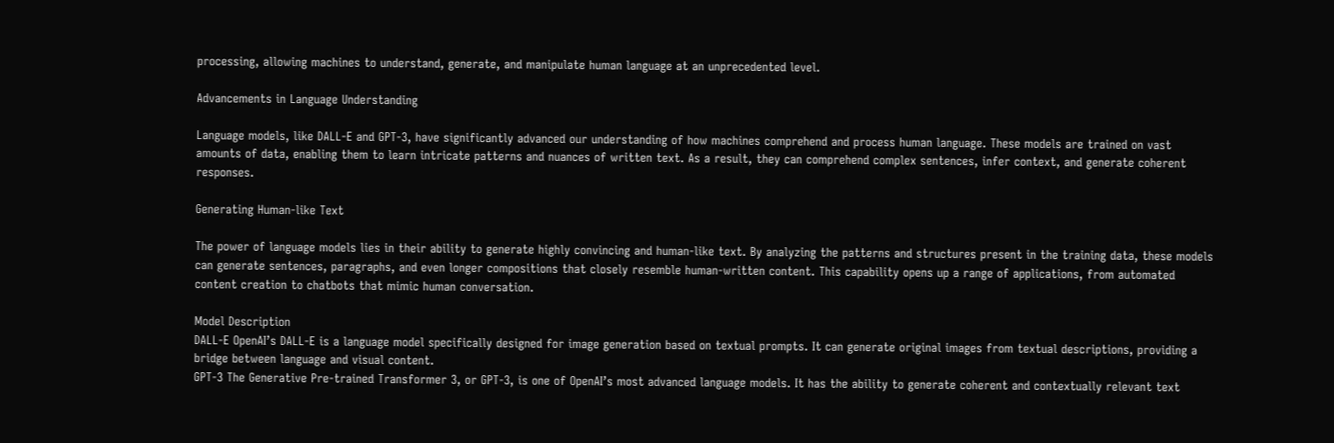processing, allowing machines to understand, generate, and manipulate human language at an unprecedented level.

Advancements in Language Understanding

Language models, like DALL-E and GPT-3, have significantly advanced our understanding of how machines comprehend and process human language. These models are trained on vast amounts of data, enabling them to learn intricate patterns and nuances of written text. As a result, they can comprehend complex sentences, infer context, and generate coherent responses.

Generating Human-like Text

The power of language models lies in their ability to generate highly convincing and human-like text. By analyzing the patterns and structures present in the training data, these models can generate sentences, paragraphs, and even longer compositions that closely resemble human-written content. This capability opens up a range of applications, from automated content creation to chatbots that mimic human conversation.

Model Description
DALL-E OpenAI’s DALL-E is a language model specifically designed for image generation based on textual prompts. It can generate original images from textual descriptions, providing a bridge between language and visual content.
GPT-3 The Generative Pre-trained Transformer 3, or GPT-3, is one of OpenAI’s most advanced language models. It has the ability to generate coherent and contextually relevant text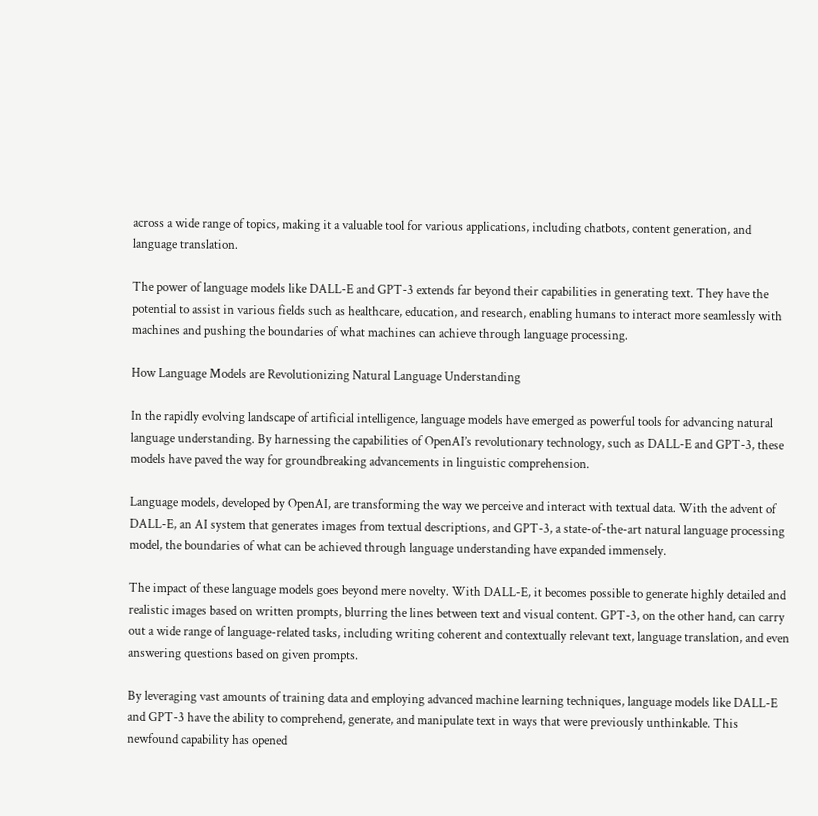across a wide range of topics, making it a valuable tool for various applications, including chatbots, content generation, and language translation.

The power of language models like DALL-E and GPT-3 extends far beyond their capabilities in generating text. They have the potential to assist in various fields such as healthcare, education, and research, enabling humans to interact more seamlessly with machines and pushing the boundaries of what machines can achieve through language processing.

How Language Models are Revolutionizing Natural Language Understanding

In the rapidly evolving landscape of artificial intelligence, language models have emerged as powerful tools for advancing natural language understanding. By harnessing the capabilities of OpenAI’s revolutionary technology, such as DALL-E and GPT-3, these models have paved the way for groundbreaking advancements in linguistic comprehension.

Language models, developed by OpenAI, are transforming the way we perceive and interact with textual data. With the advent of DALL-E, an AI system that generates images from textual descriptions, and GPT-3, a state-of-the-art natural language processing model, the boundaries of what can be achieved through language understanding have expanded immensely.

The impact of these language models goes beyond mere novelty. With DALL-E, it becomes possible to generate highly detailed and realistic images based on written prompts, blurring the lines between text and visual content. GPT-3, on the other hand, can carry out a wide range of language-related tasks, including writing coherent and contextually relevant text, language translation, and even answering questions based on given prompts.

By leveraging vast amounts of training data and employing advanced machine learning techniques, language models like DALL-E and GPT-3 have the ability to comprehend, generate, and manipulate text in ways that were previously unthinkable. This newfound capability has opened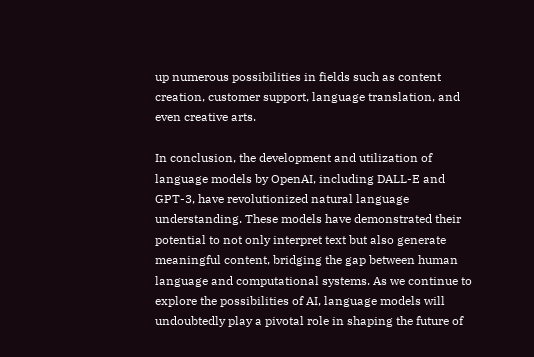up numerous possibilities in fields such as content creation, customer support, language translation, and even creative arts.

In conclusion, the development and utilization of language models by OpenAI, including DALL-E and GPT-3, have revolutionized natural language understanding. These models have demonstrated their potential to not only interpret text but also generate meaningful content, bridging the gap between human language and computational systems. As we continue to explore the possibilities of AI, language models will undoubtedly play a pivotal role in shaping the future of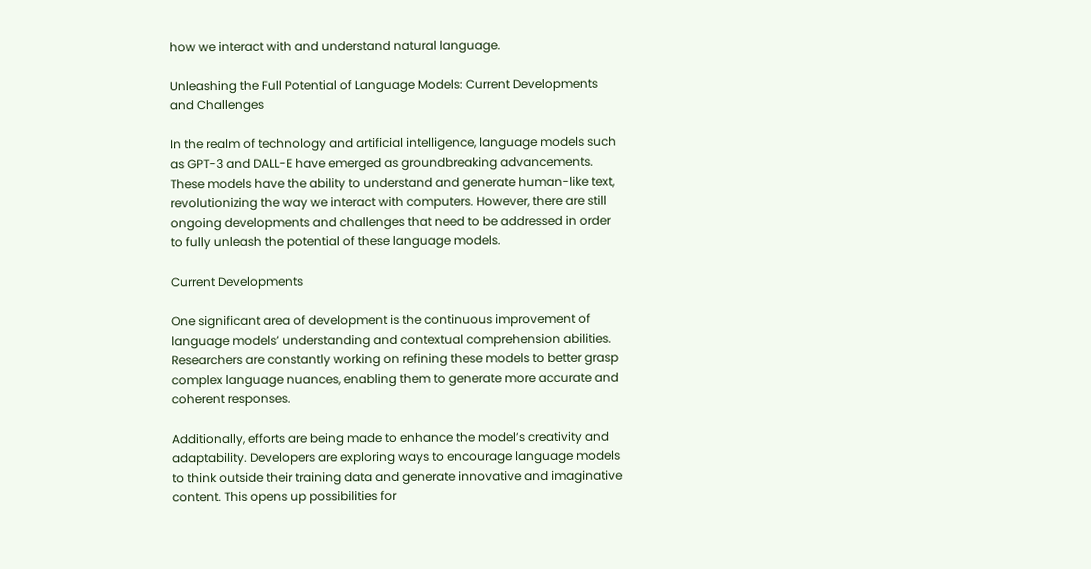how we interact with and understand natural language.

Unleashing the Full Potential of Language Models: Current Developments and Challenges

In the realm of technology and artificial intelligence, language models such as GPT-3 and DALL-E have emerged as groundbreaking advancements. These models have the ability to understand and generate human-like text, revolutionizing the way we interact with computers. However, there are still ongoing developments and challenges that need to be addressed in order to fully unleash the potential of these language models.

Current Developments

One significant area of development is the continuous improvement of language models’ understanding and contextual comprehension abilities. Researchers are constantly working on refining these models to better grasp complex language nuances, enabling them to generate more accurate and coherent responses.

Additionally, efforts are being made to enhance the model’s creativity and adaptability. Developers are exploring ways to encourage language models to think outside their training data and generate innovative and imaginative content. This opens up possibilities for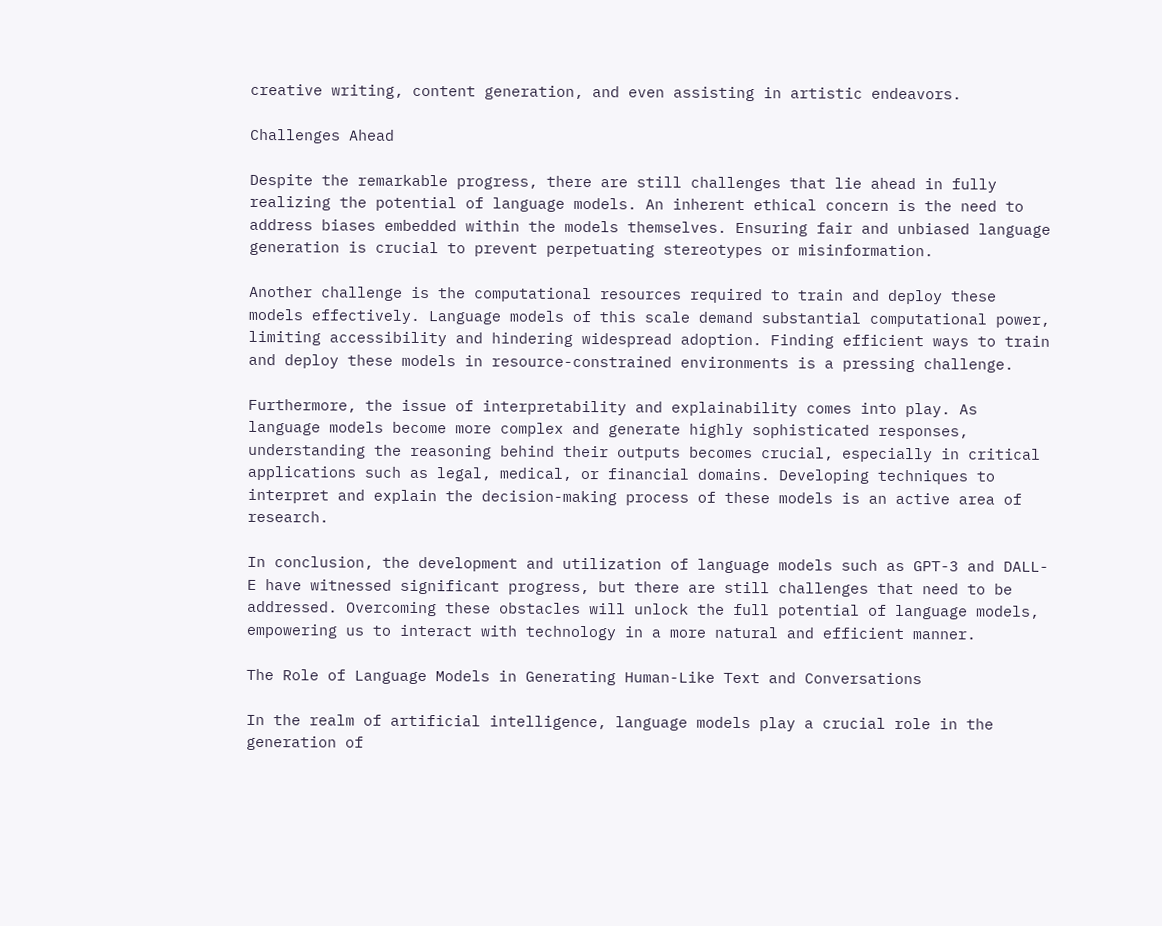creative writing, content generation, and even assisting in artistic endeavors.

Challenges Ahead

Despite the remarkable progress, there are still challenges that lie ahead in fully realizing the potential of language models. An inherent ethical concern is the need to address biases embedded within the models themselves. Ensuring fair and unbiased language generation is crucial to prevent perpetuating stereotypes or misinformation.

Another challenge is the computational resources required to train and deploy these models effectively. Language models of this scale demand substantial computational power, limiting accessibility and hindering widespread adoption. Finding efficient ways to train and deploy these models in resource-constrained environments is a pressing challenge.

Furthermore, the issue of interpretability and explainability comes into play. As language models become more complex and generate highly sophisticated responses, understanding the reasoning behind their outputs becomes crucial, especially in critical applications such as legal, medical, or financial domains. Developing techniques to interpret and explain the decision-making process of these models is an active area of research.

In conclusion, the development and utilization of language models such as GPT-3 and DALL-E have witnessed significant progress, but there are still challenges that need to be addressed. Overcoming these obstacles will unlock the full potential of language models, empowering us to interact with technology in a more natural and efficient manner.

The Role of Language Models in Generating Human-Like Text and Conversations

In the realm of artificial intelligence, language models play a crucial role in the generation of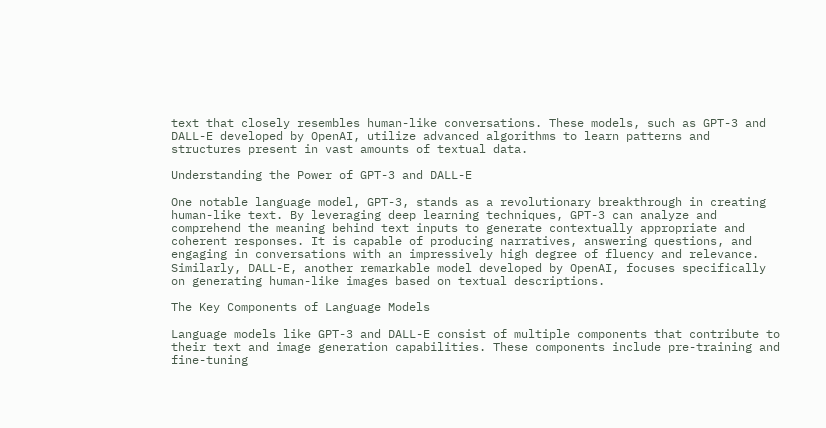text that closely resembles human-like conversations. These models, such as GPT-3 and DALL-E developed by OpenAI, utilize advanced algorithms to learn patterns and structures present in vast amounts of textual data.

Understanding the Power of GPT-3 and DALL-E

One notable language model, GPT-3, stands as a revolutionary breakthrough in creating human-like text. By leveraging deep learning techniques, GPT-3 can analyze and comprehend the meaning behind text inputs to generate contextually appropriate and coherent responses. It is capable of producing narratives, answering questions, and engaging in conversations with an impressively high degree of fluency and relevance. Similarly, DALL-E, another remarkable model developed by OpenAI, focuses specifically on generating human-like images based on textual descriptions.

The Key Components of Language Models

Language models like GPT-3 and DALL-E consist of multiple components that contribute to their text and image generation capabilities. These components include pre-training and fine-tuning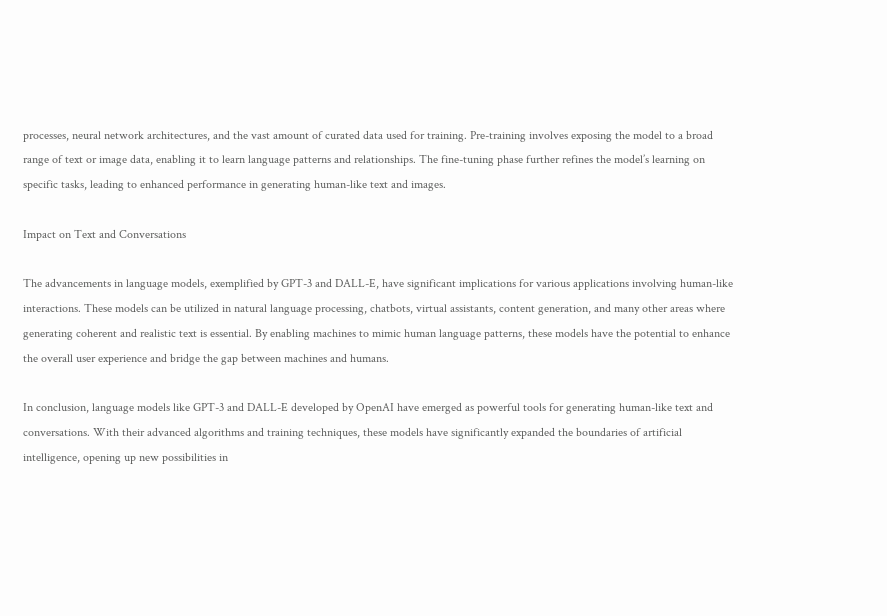processes, neural network architectures, and the vast amount of curated data used for training. Pre-training involves exposing the model to a broad range of text or image data, enabling it to learn language patterns and relationships. The fine-tuning phase further refines the model’s learning on specific tasks, leading to enhanced performance in generating human-like text and images.

Impact on Text and Conversations

The advancements in language models, exemplified by GPT-3 and DALL-E, have significant implications for various applications involving human-like interactions. These models can be utilized in natural language processing, chatbots, virtual assistants, content generation, and many other areas where generating coherent and realistic text is essential. By enabling machines to mimic human language patterns, these models have the potential to enhance the overall user experience and bridge the gap between machines and humans.

In conclusion, language models like GPT-3 and DALL-E developed by OpenAI have emerged as powerful tools for generating human-like text and conversations. With their advanced algorithms and training techniques, these models have significantly expanded the boundaries of artificial intelligence, opening up new possibilities in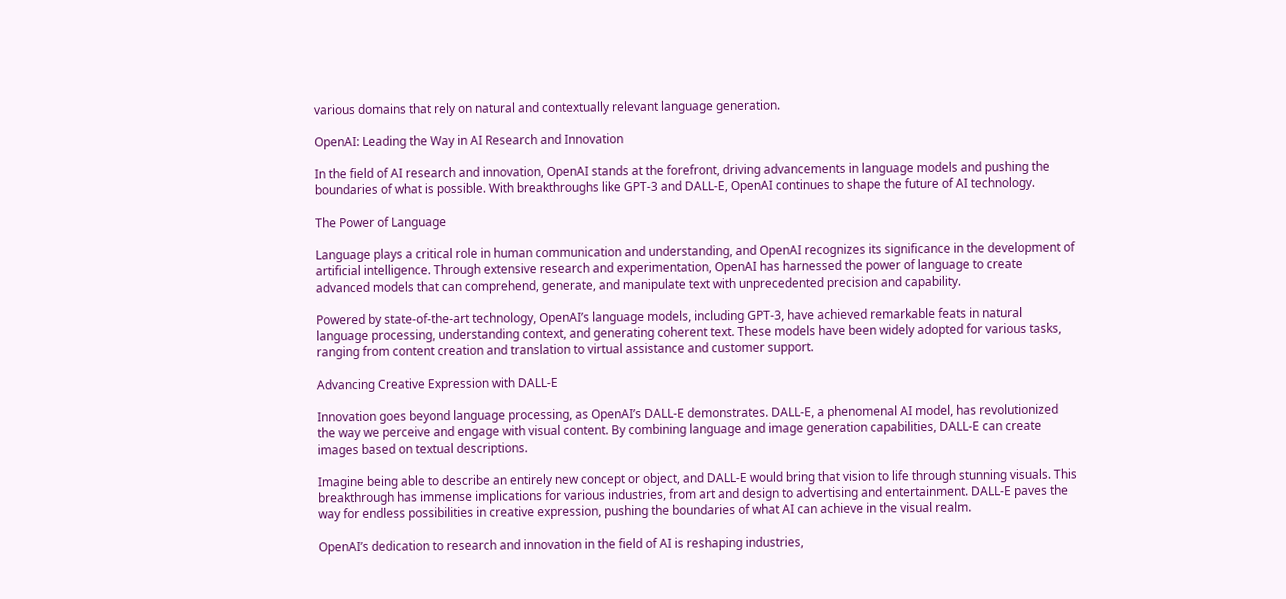various domains that rely on natural and contextually relevant language generation.

OpenAI: Leading the Way in AI Research and Innovation

In the field of AI research and innovation, OpenAI stands at the forefront, driving advancements in language models and pushing the boundaries of what is possible. With breakthroughs like GPT-3 and DALL-E, OpenAI continues to shape the future of AI technology.

The Power of Language

Language plays a critical role in human communication and understanding, and OpenAI recognizes its significance in the development of artificial intelligence. Through extensive research and experimentation, OpenAI has harnessed the power of language to create advanced models that can comprehend, generate, and manipulate text with unprecedented precision and capability.

Powered by state-of-the-art technology, OpenAI’s language models, including GPT-3, have achieved remarkable feats in natural language processing, understanding context, and generating coherent text. These models have been widely adopted for various tasks, ranging from content creation and translation to virtual assistance and customer support.

Advancing Creative Expression with DALL-E

Innovation goes beyond language processing, as OpenAI’s DALL-E demonstrates. DALL-E, a phenomenal AI model, has revolutionized the way we perceive and engage with visual content. By combining language and image generation capabilities, DALL-E can create images based on textual descriptions.

Imagine being able to describe an entirely new concept or object, and DALL-E would bring that vision to life through stunning visuals. This breakthrough has immense implications for various industries, from art and design to advertising and entertainment. DALL-E paves the way for endless possibilities in creative expression, pushing the boundaries of what AI can achieve in the visual realm.

OpenAI’s dedication to research and innovation in the field of AI is reshaping industries,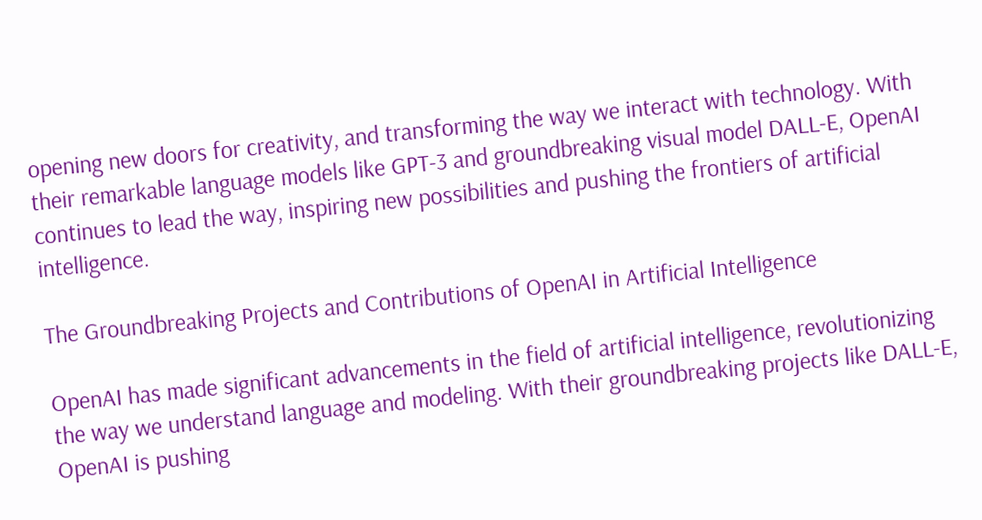opening new doors for creativity, and transforming the way we interact with technology. With their remarkable language models like GPT-3 and groundbreaking visual model DALL-E, OpenAI continues to lead the way, inspiring new possibilities and pushing the frontiers of artificial intelligence.

The Groundbreaking Projects and Contributions of OpenAI in Artificial Intelligence

OpenAI has made significant advancements in the field of artificial intelligence, revolutionizing the way we understand language and modeling. With their groundbreaking projects like DALL-E, OpenAI is pushing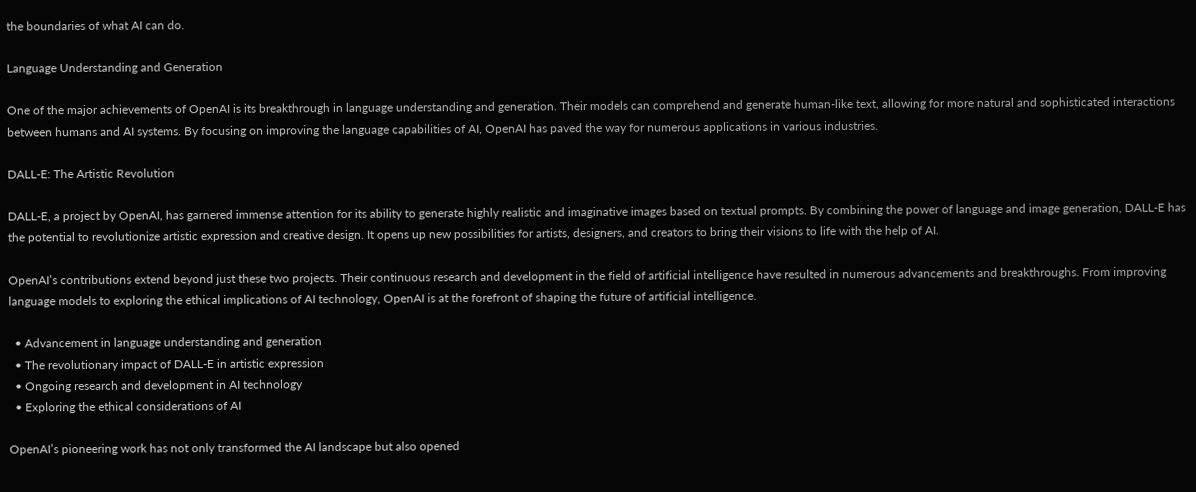the boundaries of what AI can do.

Language Understanding and Generation

One of the major achievements of OpenAI is its breakthrough in language understanding and generation. Their models can comprehend and generate human-like text, allowing for more natural and sophisticated interactions between humans and AI systems. By focusing on improving the language capabilities of AI, OpenAI has paved the way for numerous applications in various industries.

DALL-E: The Artistic Revolution

DALL-E, a project by OpenAI, has garnered immense attention for its ability to generate highly realistic and imaginative images based on textual prompts. By combining the power of language and image generation, DALL-E has the potential to revolutionize artistic expression and creative design. It opens up new possibilities for artists, designers, and creators to bring their visions to life with the help of AI.

OpenAI’s contributions extend beyond just these two projects. Their continuous research and development in the field of artificial intelligence have resulted in numerous advancements and breakthroughs. From improving language models to exploring the ethical implications of AI technology, OpenAI is at the forefront of shaping the future of artificial intelligence.

  • Advancement in language understanding and generation
  • The revolutionary impact of DALL-E in artistic expression
  • Ongoing research and development in AI technology
  • Exploring the ethical considerations of AI

OpenAI’s pioneering work has not only transformed the AI landscape but also opened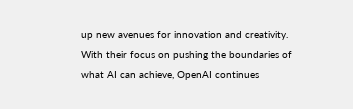up new avenues for innovation and creativity. With their focus on pushing the boundaries of what AI can achieve, OpenAI continues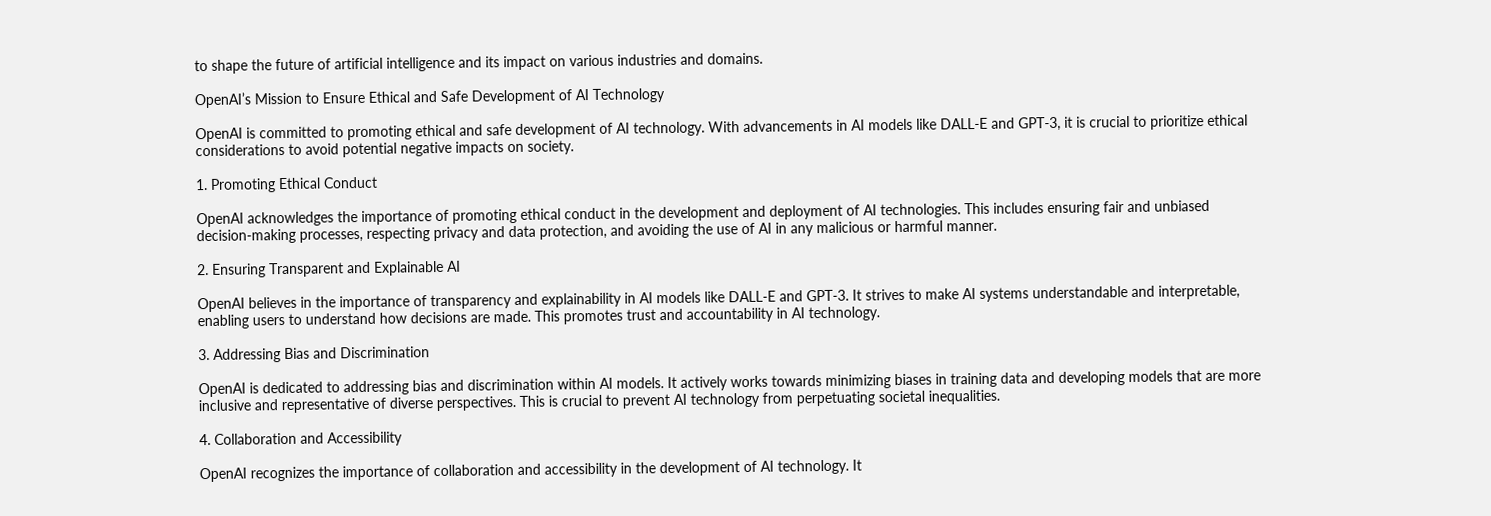to shape the future of artificial intelligence and its impact on various industries and domains.

OpenAI’s Mission to Ensure Ethical and Safe Development of AI Technology

OpenAI is committed to promoting ethical and safe development of AI technology. With advancements in AI models like DALL-E and GPT-3, it is crucial to prioritize ethical considerations to avoid potential negative impacts on society.

1. Promoting Ethical Conduct

OpenAI acknowledges the importance of promoting ethical conduct in the development and deployment of AI technologies. This includes ensuring fair and unbiased decision-making processes, respecting privacy and data protection, and avoiding the use of AI in any malicious or harmful manner.

2. Ensuring Transparent and Explainable AI

OpenAI believes in the importance of transparency and explainability in AI models like DALL-E and GPT-3. It strives to make AI systems understandable and interpretable, enabling users to understand how decisions are made. This promotes trust and accountability in AI technology.

3. Addressing Bias and Discrimination

OpenAI is dedicated to addressing bias and discrimination within AI models. It actively works towards minimizing biases in training data and developing models that are more inclusive and representative of diverse perspectives. This is crucial to prevent AI technology from perpetuating societal inequalities.

4. Collaboration and Accessibility

OpenAI recognizes the importance of collaboration and accessibility in the development of AI technology. It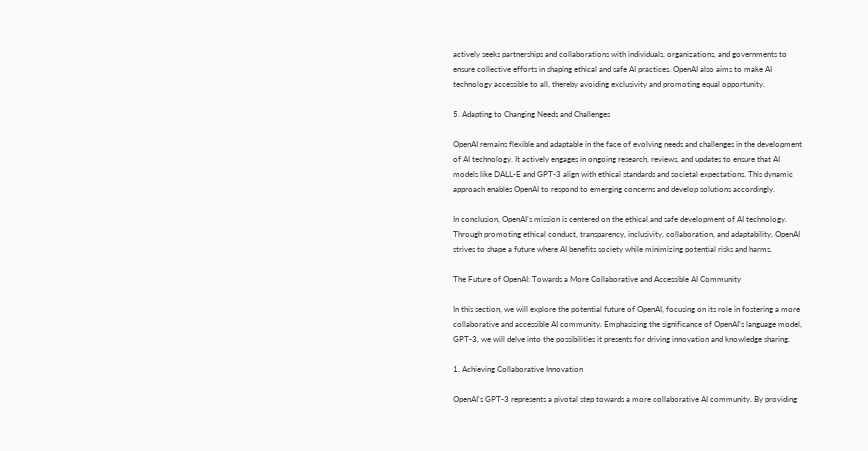actively seeks partnerships and collaborations with individuals, organizations, and governments to ensure collective efforts in shaping ethical and safe AI practices. OpenAI also aims to make AI technology accessible to all, thereby avoiding exclusivity and promoting equal opportunity.

5. Adapting to Changing Needs and Challenges

OpenAI remains flexible and adaptable in the face of evolving needs and challenges in the development of AI technology. It actively engages in ongoing research, reviews, and updates to ensure that AI models like DALL-E and GPT-3 align with ethical standards and societal expectations. This dynamic approach enables OpenAI to respond to emerging concerns and develop solutions accordingly.

In conclusion, OpenAI’s mission is centered on the ethical and safe development of AI technology. Through promoting ethical conduct, transparency, inclusivity, collaboration, and adaptability, OpenAI strives to shape a future where AI benefits society while minimizing potential risks and harms.

The Future of OpenAI: Towards a More Collaborative and Accessible AI Community

In this section, we will explore the potential future of OpenAI, focusing on its role in fostering a more collaborative and accessible AI community. Emphasizing the significance of OpenAI’s language model, GPT-3, we will delve into the possibilities it presents for driving innovation and knowledge sharing.

1. Achieving Collaborative Innovation

OpenAI’s GPT-3 represents a pivotal step towards a more collaborative AI community. By providing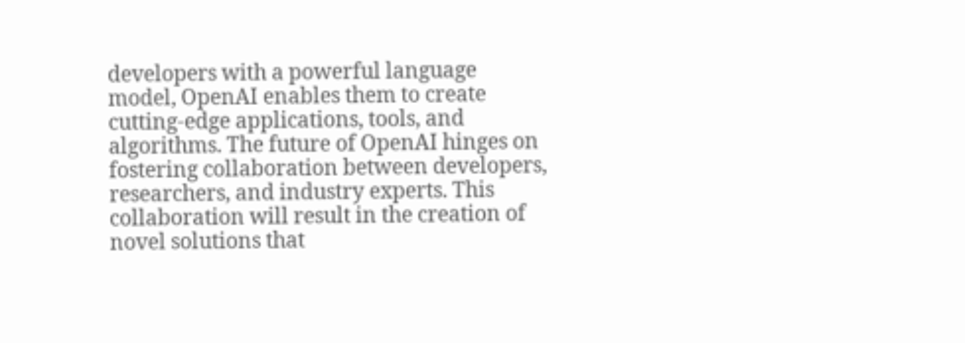developers with a powerful language model, OpenAI enables them to create cutting-edge applications, tools, and algorithms. The future of OpenAI hinges on fostering collaboration between developers, researchers, and industry experts. This collaboration will result in the creation of novel solutions that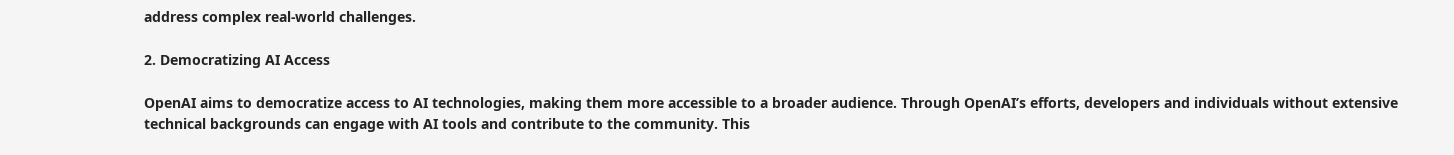address complex real-world challenges.

2. Democratizing AI Access

OpenAI aims to democratize access to AI technologies, making them more accessible to a broader audience. Through OpenAI’s efforts, developers and individuals without extensive technical backgrounds can engage with AI tools and contribute to the community. This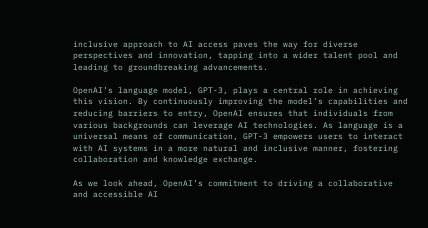inclusive approach to AI access paves the way for diverse perspectives and innovation, tapping into a wider talent pool and leading to groundbreaking advancements.

OpenAI’s language model, GPT-3, plays a central role in achieving this vision. By continuously improving the model’s capabilities and reducing barriers to entry, OpenAI ensures that individuals from various backgrounds can leverage AI technologies. As language is a universal means of communication, GPT-3 empowers users to interact with AI systems in a more natural and inclusive manner, fostering collaboration and knowledge exchange.

As we look ahead, OpenAI’s commitment to driving a collaborative and accessible AI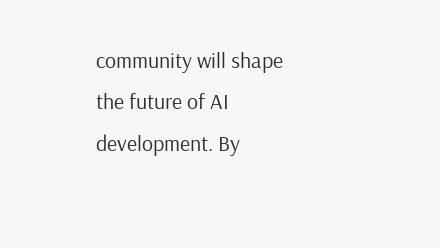community will shape the future of AI development. By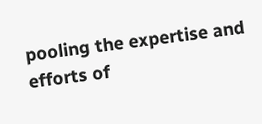pooling the expertise and efforts of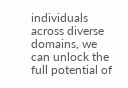individuals across diverse domains, we can unlock the full potential of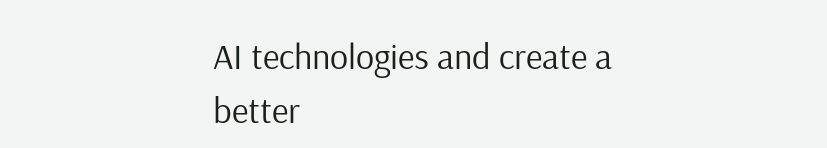AI technologies and create a better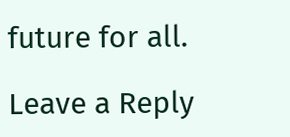future for all.

Leave a Reply